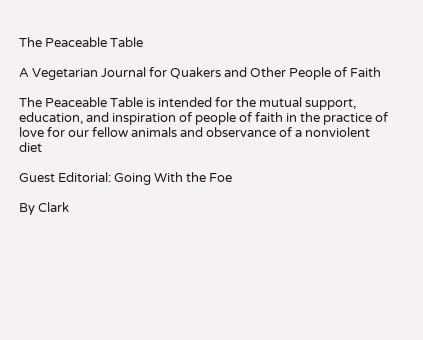The Peaceable Table

A Vegetarian Journal for Quakers and Other People of Faith

The Peaceable Table is intended for the mutual support, education, and inspiration of people of faith in the practice of love for our fellow animals and observance of a nonviolent diet

Guest Editorial: Going With the Foe

By Clark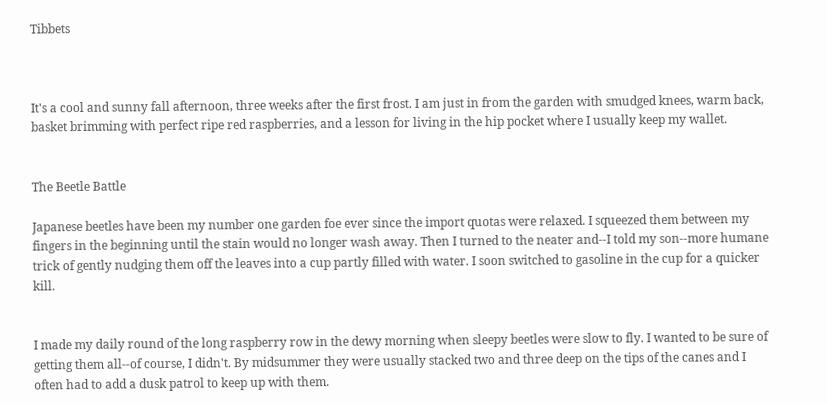Tibbets



It's a cool and sunny fall afternoon, three weeks after the first frost. I am just in from the garden with smudged knees, warm back, basket brimming with perfect ripe red raspberries, and a lesson for living in the hip pocket where I usually keep my wallet.


The Beetle Battle

Japanese beetles have been my number one garden foe ever since the import quotas were relaxed. I squeezed them between my fingers in the beginning until the stain would no longer wash away. Then I turned to the neater and--I told my son--more humane trick of gently nudging them off the leaves into a cup partly filled with water. I soon switched to gasoline in the cup for a quicker kill.


I made my daily round of the long raspberry row in the dewy morning when sleepy beetles were slow to fly. I wanted to be sure of getting them all--of course, I didn't. By midsummer they were usually stacked two and three deep on the tips of the canes and I often had to add a dusk patrol to keep up with them.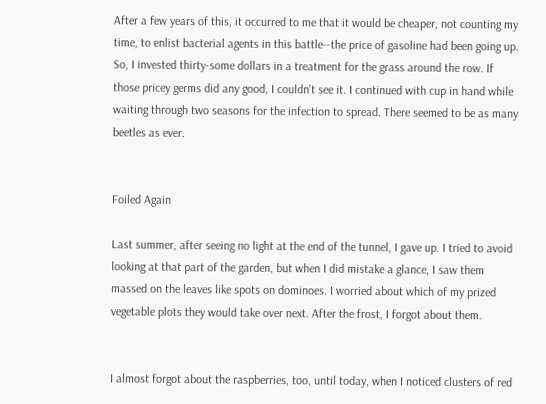After a few years of this, it occurred to me that it would be cheaper, not counting my time, to enlist bacterial agents in this battle--the price of gasoline had been going up. So, I invested thirty-some dollars in a treatment for the grass around the row. If those pricey germs did any good, I couldn't see it. I continued with cup in hand while waiting through two seasons for the infection to spread. There seemed to be as many beetles as ever.


Foiled Again

Last summer, after seeing no light at the end of the tunnel, I gave up. I tried to avoid looking at that part of the garden, but when I did mistake a glance, I saw them massed on the leaves like spots on dominoes. I worried about which of my prized vegetable plots they would take over next. After the frost, I forgot about them.


I almost forgot about the raspberries, too, until today, when I noticed clusters of red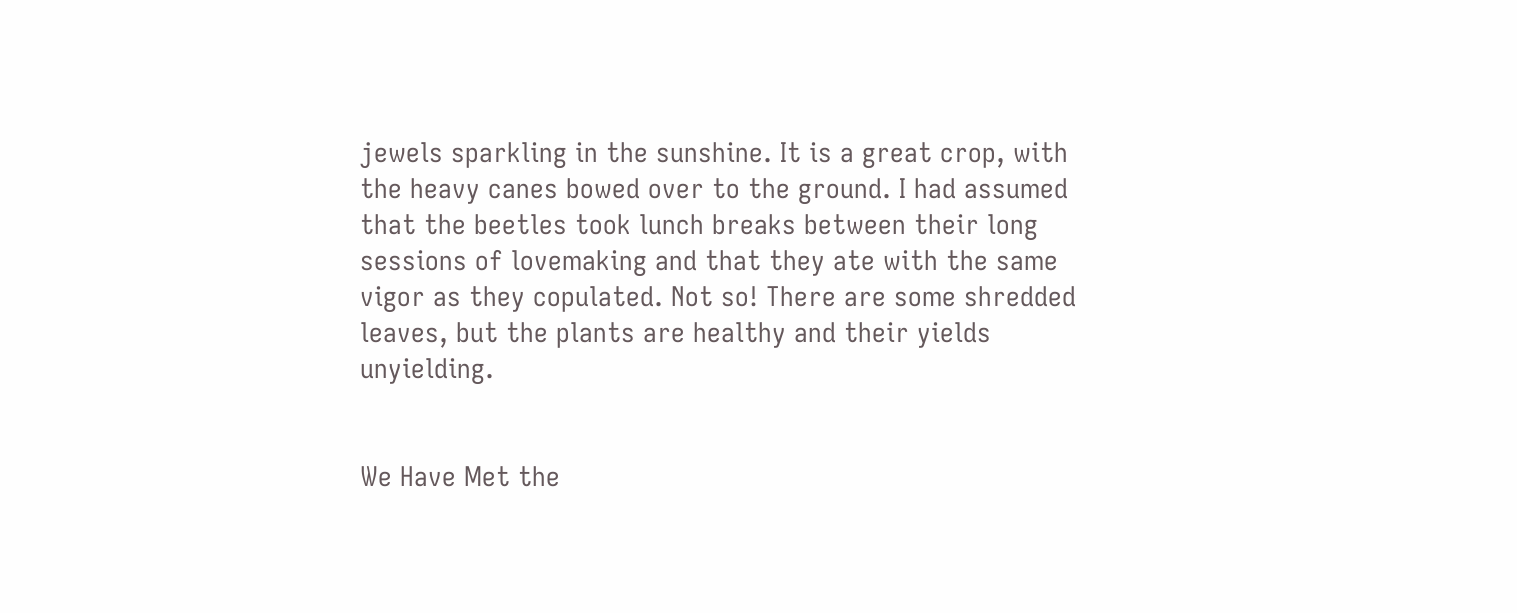jewels sparkling in the sunshine. It is a great crop, with the heavy canes bowed over to the ground. I had assumed that the beetles took lunch breaks between their long sessions of lovemaking and that they ate with the same vigor as they copulated. Not so! There are some shredded leaves, but the plants are healthy and their yields unyielding.


We Have Met the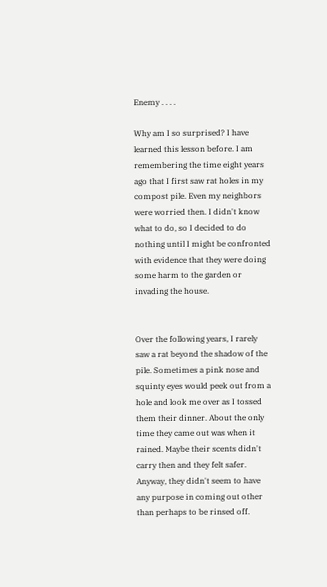Enemy . . . .

Why am I so surprised? I have learned this lesson before. I am remembering the time eight years ago that I first saw rat holes in my compost pile. Even my neighbors were worried then. I didn't know what to do, so I decided to do nothing until I might be confronted with evidence that they were doing some harm to the garden or invading the house.


Over the following years, I rarely saw a rat beyond the shadow of the pile. Sometimes a pink nose and squinty eyes would peek out from a hole and look me over as I tossed them their dinner. About the only time they came out was when it rained. Maybe their scents didn't carry then and they felt safer. Anyway, they didn't seem to have any purpose in coming out other than perhaps to be rinsed off.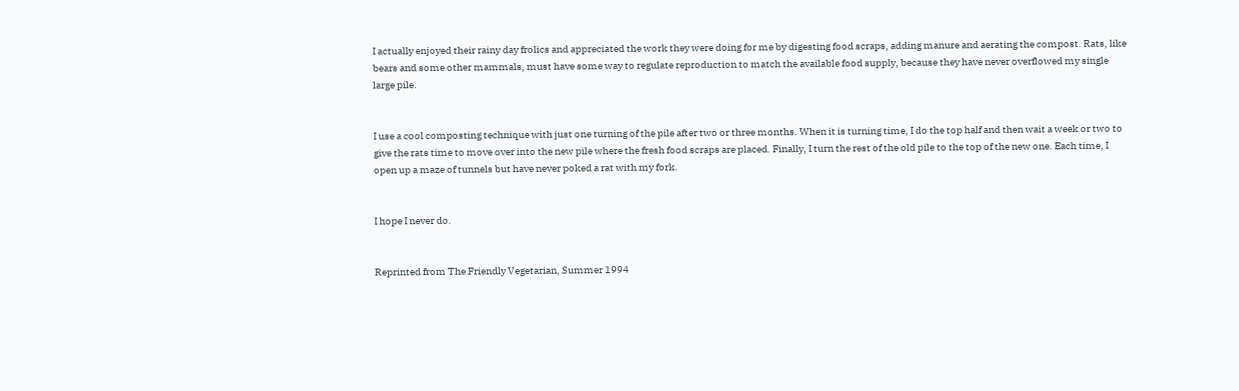I actually enjoyed their rainy day frolics and appreciated the work they were doing for me by digesting food scraps, adding manure and aerating the compost. Rats, like bears and some other mammals, must have some way to regulate reproduction to match the available food supply, because they have never overflowed my single large pile.


I use a cool composting technique with just one turning of the pile after two or three months. When it is turning time, I do the top half and then wait a week or two to give the rats time to move over into the new pile where the fresh food scraps are placed. Finally, I turn the rest of the old pile to the top of the new one. Each time, I open up a maze of tunnels but have never poked a rat with my fork.


I hope I never do.


Reprinted from The Friendly Vegetarian, Summer 1994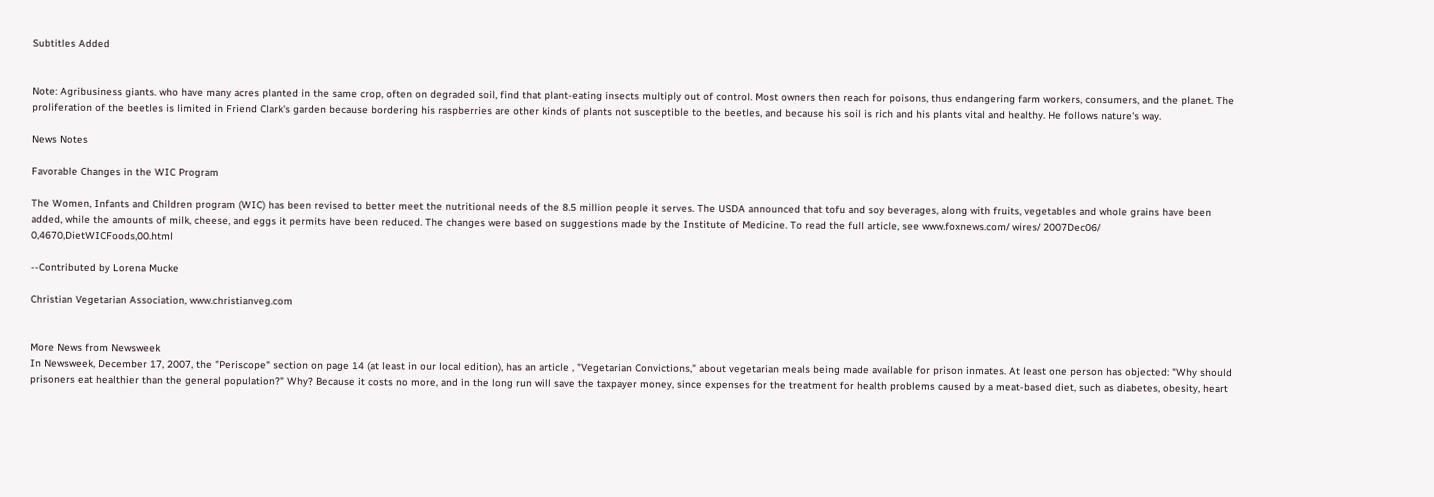Subtitles Added


Note: Agribusiness giants. who have many acres planted in the same crop, often on degraded soil, find that plant-eating insects multiply out of control. Most owners then reach for poisons, thus endangering farm workers, consumers, and the planet. The proliferation of the beetles is limited in Friend Clark's garden because bordering his raspberries are other kinds of plants not susceptible to the beetles, and because his soil is rich and his plants vital and healthy. He follows nature's way.

News Notes

Favorable Changes in the WIC Program

The Women, Infants and Children program (WIC) has been revised to better meet the nutritional needs of the 8.5 million people it serves. The USDA announced that tofu and soy beverages, along with fruits, vegetables and whole grains have been added, while the amounts of milk, cheese, and eggs it permits have been reduced. The changes were based on suggestions made by the Institute of Medicine. To read the full article, see www.foxnews.com/ wires/ 2007Dec06/ 0,4670,DietWICFoods,00.html

--Contributed by Lorena Mucke

Christian Vegetarian Association, www.christianveg.com


More News from Newsweek
In Newsweek, December 17, 2007, the "Periscope" section on page 14 (at least in our local edition), has an article , "Vegetarian Convictions," about vegetarian meals being made available for prison inmates. At least one person has objected: "Why should prisoners eat healthier than the general population?" Why? Because it costs no more, and in the long run will save the taxpayer money, since expenses for the treatment for health problems caused by a meat-based diet, such as diabetes, obesity, heart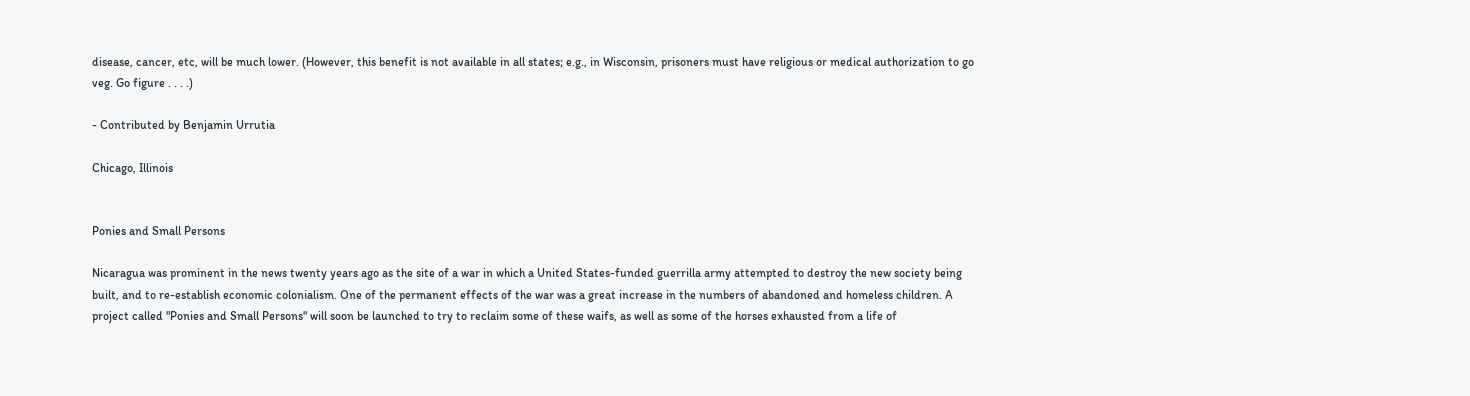disease, cancer, etc, will be much lower. (However, this benefit is not available in all states; e.g., in Wisconsin, prisoners must have religious or medical authorization to go veg. Go figure . . . .)

- Contributed by Benjamin Urrutia

Chicago, Illinois


Ponies and Small Persons

Nicaragua was prominent in the news twenty years ago as the site of a war in which a United States-funded guerrilla army attempted to destroy the new society being built, and to re-establish economic colonialism. One of the permanent effects of the war was a great increase in the numbers of abandoned and homeless children. A project called "Ponies and Small Persons" will soon be launched to try to reclaim some of these waifs, as well as some of the horses exhausted from a life of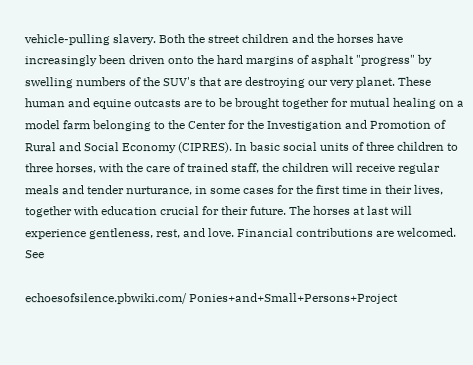vehicle-pulling slavery. Both the street children and the horses have increasingly been driven onto the hard margins of asphalt "progress" by swelling numbers of the SUV's that are destroying our very planet. These human and equine outcasts are to be brought together for mutual healing on a model farm belonging to the Center for the Investigation and Promotion of Rural and Social Economy (CIPRES). In basic social units of three children to three horses, with the care of trained staff, the children will receive regular meals and tender nurturance, in some cases for the first time in their lives, together with education crucial for their future. The horses at last will experience gentleness, rest, and love. Financial contributions are welcomed. See

echoesofsilence.pbwiki.com/ Ponies+and+Small+Persons+Project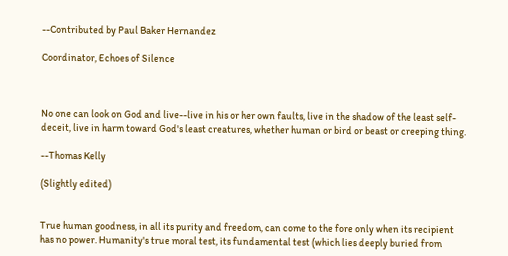--Contributed by Paul Baker Hernandez

Coordinator, Echoes of Silence



No one can look on God and live--live in his or her own faults, live in the shadow of the least self-deceit, live in harm toward God's least creatures, whether human or bird or beast or creeping thing.

--Thomas Kelly

(Slightly edited)


True human goodness, in all its purity and freedom, can come to the fore only when its recipient has no power. Humanity's true moral test, its fundamental test (which lies deeply buried from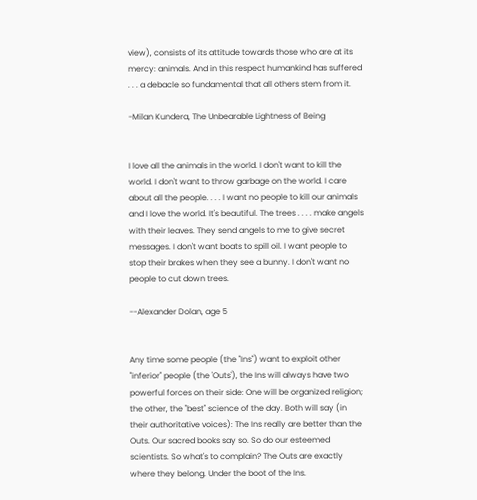view), consists of its attitude towards those who are at its mercy: animals. And in this respect humankind has suffered . . . a debacle so fundamental that all others stem from it.

-Milan Kundera, The Unbearable Lightness of Being


I love all the animals in the world. I don't want to kill the world. I don't want to throw garbage on the world. I care about all the people. . . . I want no people to kill our animals and I love the world. It's beautiful. The trees . . . . make angels with their leaves. They send angels to me to give secret messages. I don't want boats to spill oil. I want people to stop their brakes when they see a bunny. I don't want no people to cut down trees.

--Alexander Dolan, age 5


Any time some people (the "Ins") want to exploit other "inferior" people (the 'Outs'), the Ins will always have two powerful forces on their side: One will be organized religion; the other, the "best" science of the day. Both will say (in their authoritative voices): The Ins really are better than the Outs. Our sacred books say so. So do our esteemed scientists. So what's to complain? The Outs are exactly where they belong. Under the boot of the Ins.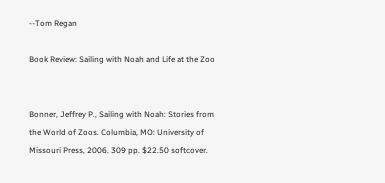--Tom Regan

Book Review: Sailing with Noah and Life at the Zoo


Bonner, Jeffrey P., Sailing with Noah: Stories from the World of Zoos. Columbia, MO: University of Missouri Press, 2006. 309 pp. $22.50 softcover.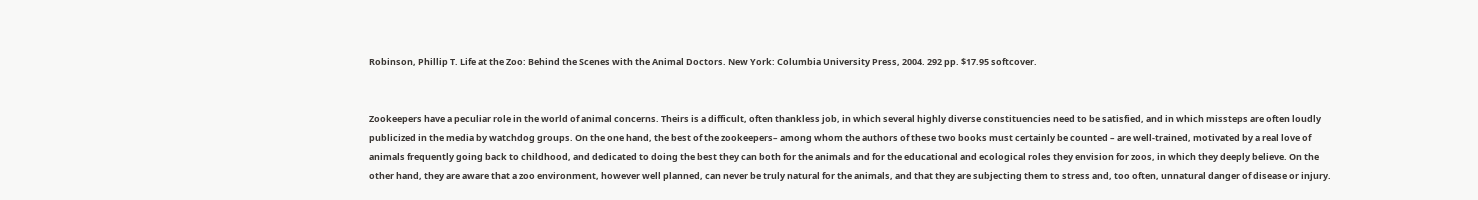Robinson, Phillip T. Life at the Zoo: Behind the Scenes with the Animal Doctors. New York: Columbia University Press, 2004. 292 pp. $17.95 softcover.


Zookeepers have a peculiar role in the world of animal concerns. Theirs is a difficult, often thankless job, in which several highly diverse constituencies need to be satisfied, and in which missteps are often loudly publicized in the media by watchdog groups. On the one hand, the best of the zookeepers– among whom the authors of these two books must certainly be counted – are well-trained, motivated by a real love of animals frequently going back to childhood, and dedicated to doing the best they can both for the animals and for the educational and ecological roles they envision for zoos, in which they deeply believe. On the other hand, they are aware that a zoo environment, however well planned, can never be truly natural for the animals, and that they are subjecting them to stress and, too often, unnatural danger of disease or injury.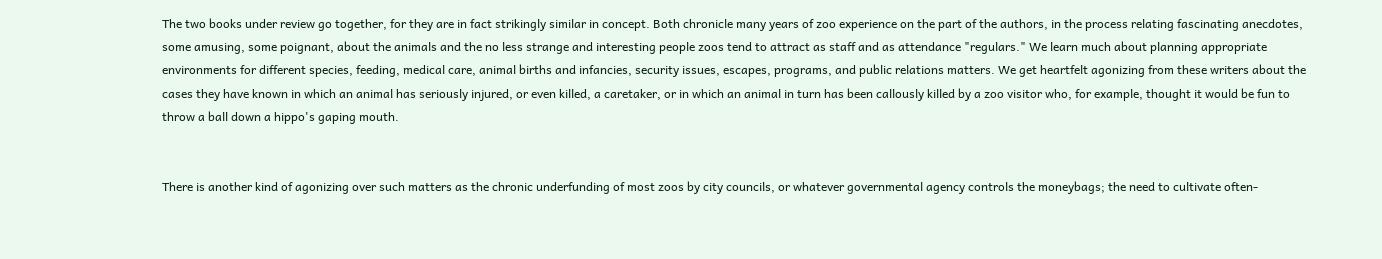The two books under review go together, for they are in fact strikingly similar in concept. Both chronicle many years of zoo experience on the part of the authors, in the process relating fascinating anecdotes, some amusing, some poignant, about the animals and the no less strange and interesting people zoos tend to attract as staff and as attendance "regulars." We learn much about planning appropriate environments for different species, feeding, medical care, animal births and infancies, security issues, escapes, programs, and public relations matters. We get heartfelt agonizing from these writers about the cases they have known in which an animal has seriously injured, or even killed, a caretaker, or in which an animal in turn has been callously killed by a zoo visitor who, for example, thought it would be fun to throw a ball down a hippo's gaping mouth.


There is another kind of agonizing over such matters as the chronic underfunding of most zoos by city councils, or whatever governmental agency controls the moneybags; the need to cultivate often-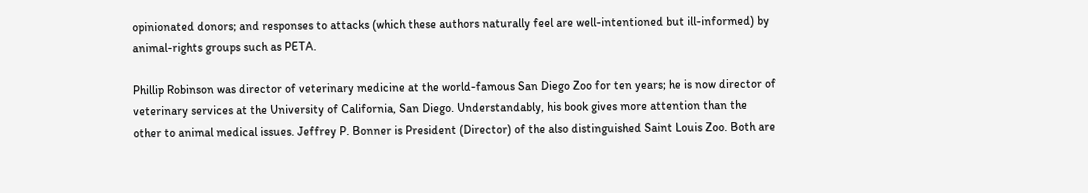opinionated donors; and responses to attacks (which these authors naturally feel are well-intentioned but ill-informed) by animal-rights groups such as PETA.

Phillip Robinson was director of veterinary medicine at the world-famous San Diego Zoo for ten years; he is now director of veterinary services at the University of California, San Diego. Understandably, his book gives more attention than the other to animal medical issues. Jeffrey P. Bonner is President (Director) of the also distinguished Saint Louis Zoo. Both are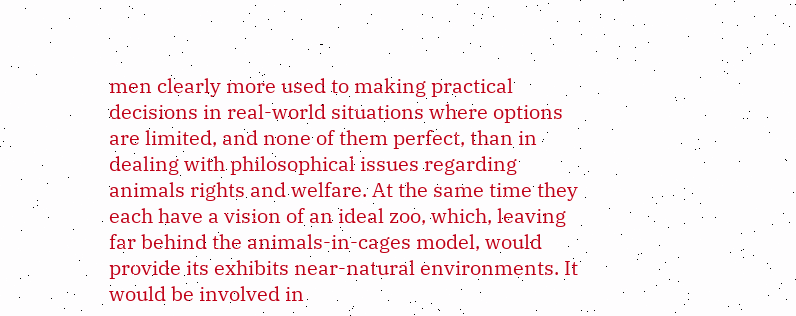men clearly more used to making practical decisions in real-world situations where options are limited, and none of them perfect, than in dealing with philosophical issues regarding animals rights and welfare. At the same time they each have a vision of an ideal zoo, which, leaving far behind the animals-in-cages model, would provide its exhibits near-natural environments. It would be involved in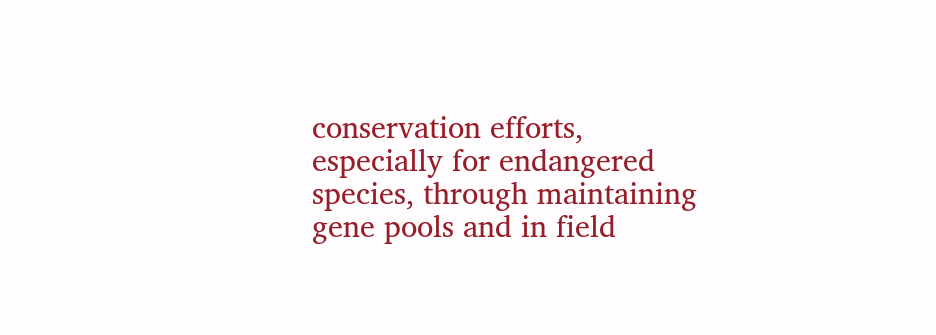conservation efforts, especially for endangered species, through maintaining gene pools and in field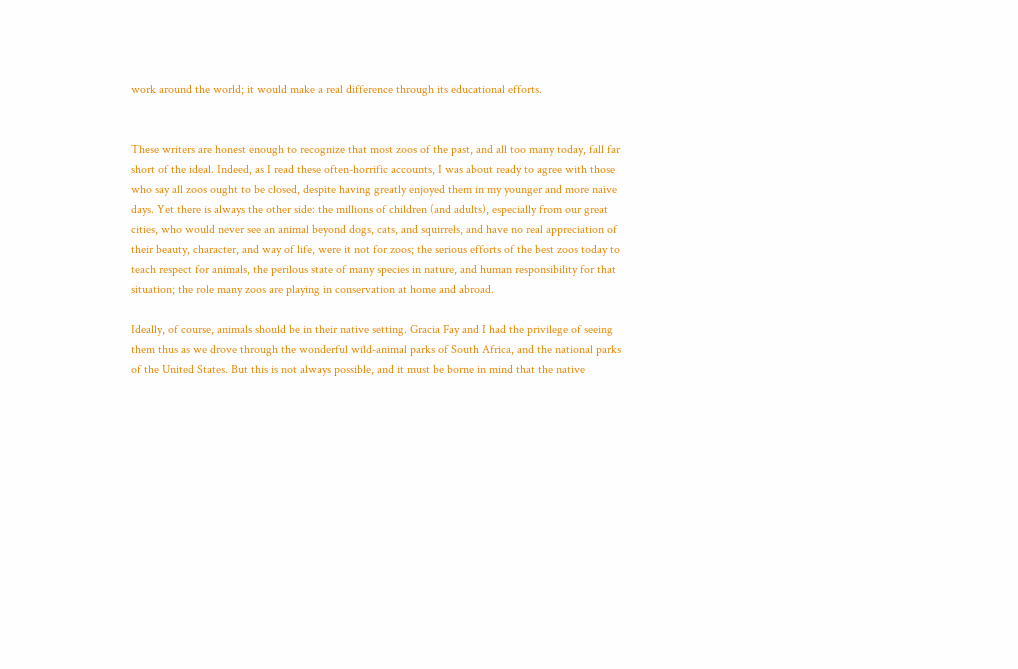work around the world; it would make a real difference through its educational efforts.


These writers are honest enough to recognize that most zoos of the past, and all too many today, fall far short of the ideal. Indeed, as I read these often-horrific accounts, I was about ready to agree with those who say all zoos ought to be closed, despite having greatly enjoyed them in my younger and more naive days. Yet there is always the other side: the millions of children (and adults), especially from our great cities, who would never see an animal beyond dogs, cats, and squirrels, and have no real appreciation of their beauty, character, and way of life, were it not for zoos; the serious efforts of the best zoos today to teach respect for animals, the perilous state of many species in nature, and human responsibility for that situation; the role many zoos are playing in conservation at home and abroad.

Ideally, of course, animals should be in their native setting. Gracia Fay and I had the privilege of seeing them thus as we drove through the wonderful wild-animal parks of South Africa, and the national parks of the United States. But this is not always possible, and it must be borne in mind that the native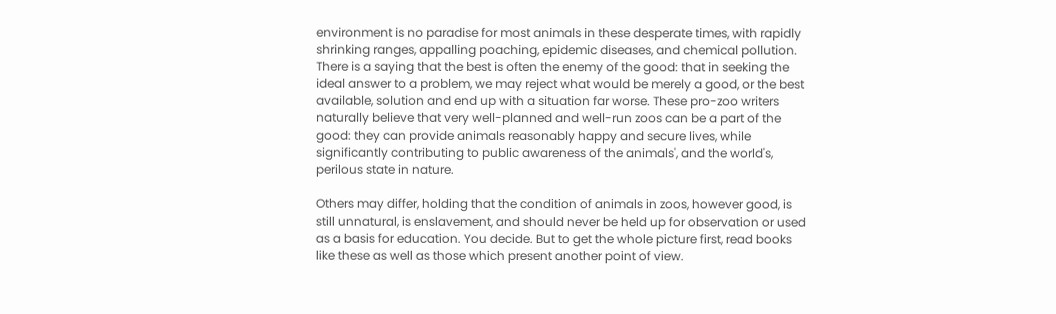environment is no paradise for most animals in these desperate times, with rapidly shrinking ranges, appalling poaching, epidemic diseases, and chemical pollution. There is a saying that the best is often the enemy of the good: that in seeking the ideal answer to a problem, we may reject what would be merely a good, or the best available, solution and end up with a situation far worse. These pro-zoo writers naturally believe that very well-planned and well-run zoos can be a part of the good: they can provide animals reasonably happy and secure lives, while significantly contributing to public awareness of the animals', and the world's, perilous state in nature.

Others may differ, holding that the condition of animals in zoos, however good, is still unnatural, is enslavement, and should never be held up for observation or used as a basis for education. You decide. But to get the whole picture first, read books like these as well as those which present another point of view.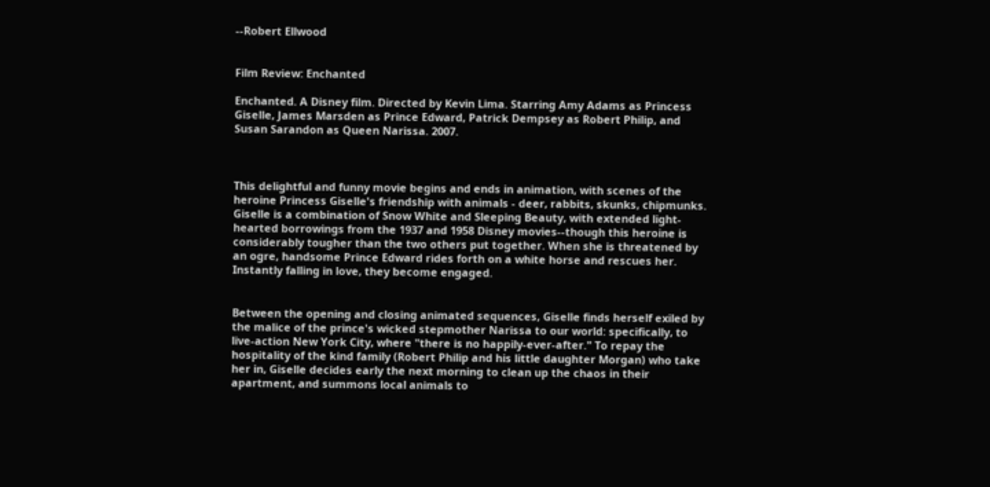--Robert Ellwood


Film Review: Enchanted

Enchanted. A Disney film. Directed by Kevin Lima. Starring Amy Adams as Princess Giselle, James Marsden as Prince Edward, Patrick Dempsey as Robert Philip, and Susan Sarandon as Queen Narissa. 2007.



This delightful and funny movie begins and ends in animation, with scenes of the heroine Princess Giselle's friendship with animals - deer, rabbits, skunks, chipmunks. Giselle is a combination of Snow White and Sleeping Beauty, with extended light-hearted borrowings from the 1937 and 1958 Disney movies--though this heroine is considerably tougher than the two others put together. When she is threatened by an ogre, handsome Prince Edward rides forth on a white horse and rescues her. Instantly falling in love, they become engaged.


Between the opening and closing animated sequences, Giselle finds herself exiled by the malice of the prince's wicked stepmother Narissa to our world: specifically, to live-action New York City, where "there is no happily-ever-after." To repay the hospitality of the kind family (Robert Philip and his little daughter Morgan) who take her in, Giselle decides early the next morning to clean up the chaos in their apartment, and summons local animals to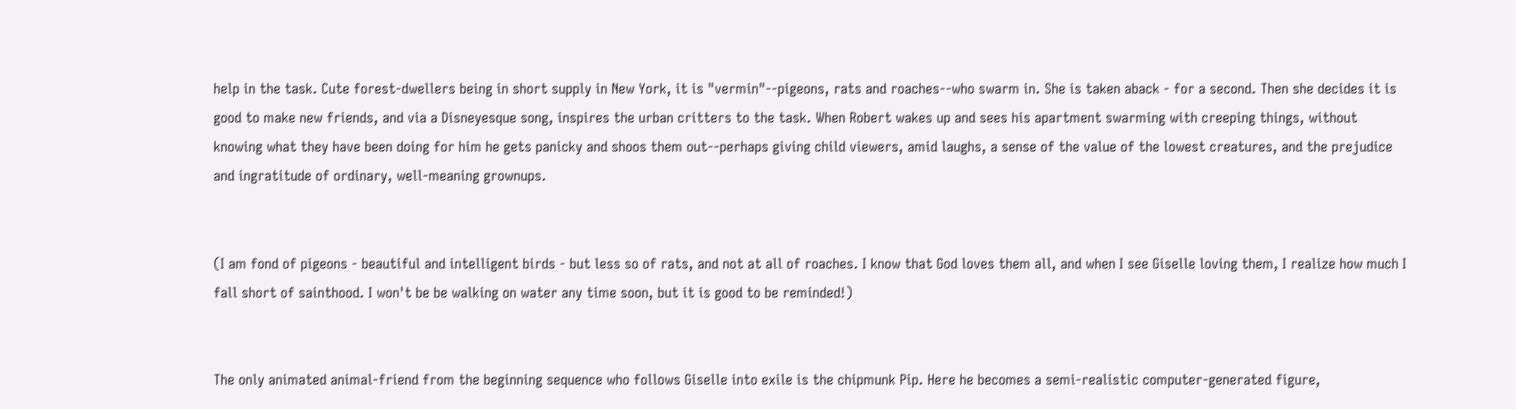help in the task. Cute forest-dwellers being in short supply in New York, it is "vermin"--pigeons, rats and roaches--who swarm in. She is taken aback - for a second. Then she decides it is good to make new friends, and via a Disneyesque song, inspires the urban critters to the task. When Robert wakes up and sees his apartment swarming with creeping things, without knowing what they have been doing for him he gets panicky and shoos them out--perhaps giving child viewers, amid laughs, a sense of the value of the lowest creatures, and the prejudice and ingratitude of ordinary, well-meaning grownups.


(I am fond of pigeons - beautiful and intelligent birds - but less so of rats, and not at all of roaches. I know that God loves them all, and when I see Giselle loving them, I realize how much I fall short of sainthood. I won't be be walking on water any time soon, but it is good to be reminded!)


The only animated animal-friend from the beginning sequence who follows Giselle into exile is the chipmunk Pip. Here he becomes a semi-realistic computer-generated figure,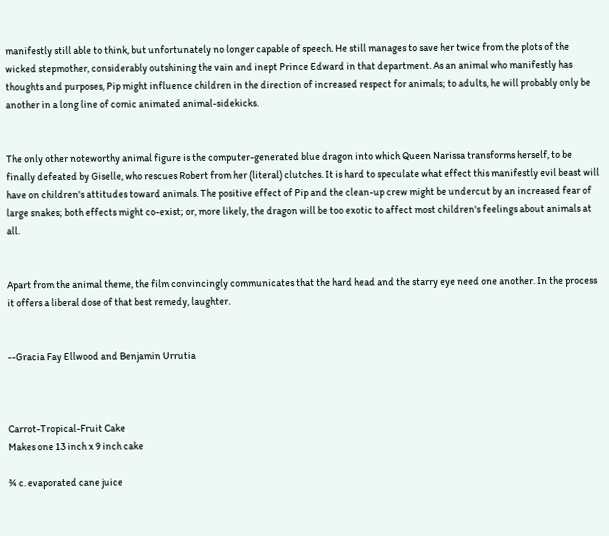manifestly still able to think, but unfortunately no longer capable of speech. He still manages to save her twice from the plots of the wicked stepmother, considerably outshining the vain and inept Prince Edward in that department. As an animal who manifestly has thoughts and purposes, Pip might influence children in the direction of increased respect for animals; to adults, he will probably only be another in a long line of comic animated animal-sidekicks.


The only other noteworthy animal figure is the computer-generated blue dragon into which Queen Narissa transforms herself, to be finally defeated by Giselle, who rescues Robert from her (literal) clutches. It is hard to speculate what effect this manifestly evil beast will have on children's attitudes toward animals. The positive effect of Pip and the clean-up crew might be undercut by an increased fear of large snakes; both effects might co-exist; or, more likely, the dragon will be too exotic to affect most children's feelings about animals at all.


Apart from the animal theme, the film convincingly communicates that the hard head and the starry eye need one another. In the process it offers a liberal dose of that best remedy, laughter.


--Gracia Fay Ellwood and Benjamin Urrutia



Carrot-Tropical-Fruit Cake
Makes one 13 inch x 9 inch cake

¾ c. evaporated cane juice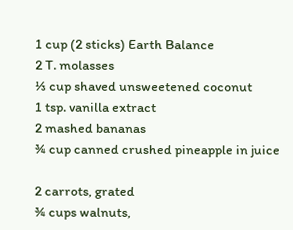1 cup (2 sticks) Earth Balance
2 T. molasses
⅓ cup shaved unsweetened coconut
1 tsp. vanilla extract
2 mashed bananas
¾ cup canned crushed pineapple in juice

2 carrots, grated
¾ cups walnuts,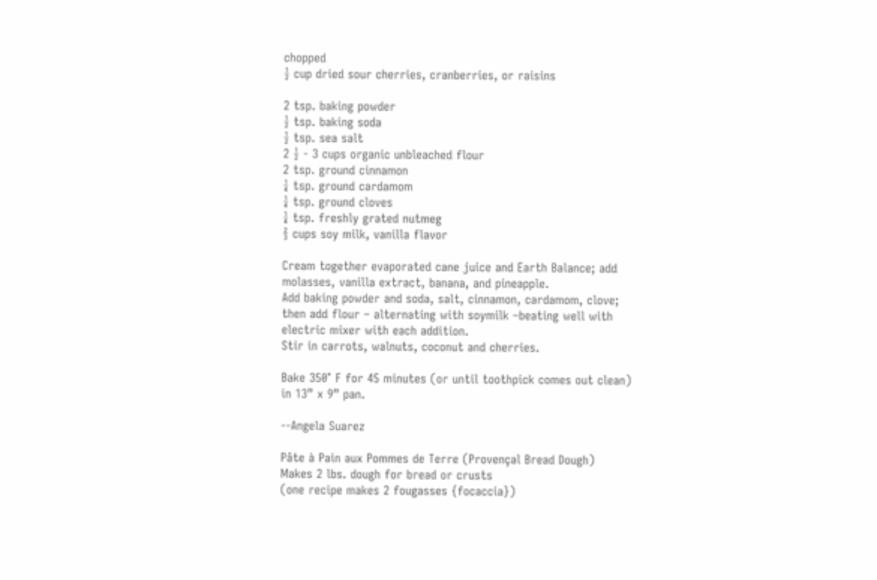chopped
½ cup dried sour cherries, cranberries, or raisins

2 tsp. baking powder
½ tsp. baking soda
½ tsp. sea salt
2 ½ - 3 cups organic unbleached flour
2 tsp. ground cinnamon
¼ tsp. ground cardamom
¼ tsp. ground cloves
¼ tsp. freshly grated nutmeg
⅔ cups soy milk, vanilla flavor

Cream together evaporated cane juice and Earth Balance; add molasses, vanilla extract, banana, and pineapple.
Add baking powder and soda, salt, cinnamon, cardamom, clove; then add flour – alternating with soymilk –beating well with electric mixer with each addition.
Stir in carrots, walnuts, coconut and cherries.

Bake 350° F for 45 minutes (or until toothpick comes out clean) in 13” x 9” pan.

--Angela Suarez

Pâte à Pain aux Pommes de Terre (Provençal Bread Dough)
Makes 2 lbs. dough for bread or crusts
(one recipe makes 2 fougasses {focaccia})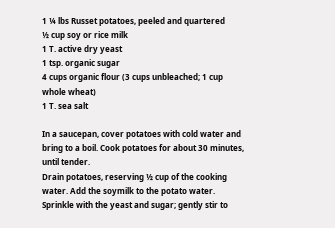1 ¼ lbs Russet potatoes, peeled and quartered
½ cup soy or rice milk
1 T. active dry yeast
1 tsp. organic sugar
4 cups organic flour (3 cups unbleached; 1 cup whole wheat)
1 T. sea salt

In a saucepan, cover potatoes with cold water and bring to a boil. Cook potatoes for about 30 minutes, until tender.
Drain potatoes, reserving ½ cup of the cooking water. Add the soymilk to the potato water. Sprinkle with the yeast and sugar; gently stir to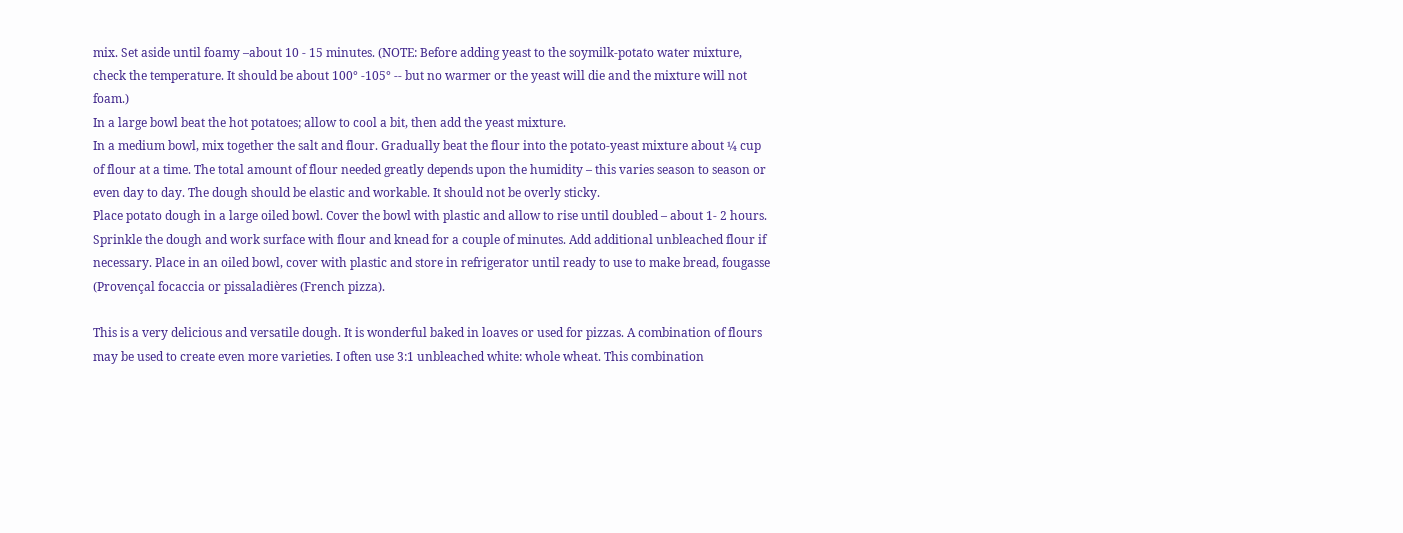mix. Set aside until foamy –about 10 - 15 minutes. (NOTE: Before adding yeast to the soymilk-potato water mixture, check the temperature. It should be about 100° -105° -- but no warmer or the yeast will die and the mixture will not foam.)
In a large bowl beat the hot potatoes; allow to cool a bit, then add the yeast mixture.
In a medium bowl, mix together the salt and flour. Gradually beat the flour into the potato-yeast mixture about ¼ cup of flour at a time. The total amount of flour needed greatly depends upon the humidity – this varies season to season or even day to day. The dough should be elastic and workable. It should not be overly sticky.
Place potato dough in a large oiled bowl. Cover the bowl with plastic and allow to rise until doubled – about 1- 2 hours.
Sprinkle the dough and work surface with flour and knead for a couple of minutes. Add additional unbleached flour if necessary. Place in an oiled bowl, cover with plastic and store in refrigerator until ready to use to make bread, fougasse (Provençal focaccia or pissaladières (French pizza).

This is a very delicious and versatile dough. It is wonderful baked in loaves or used for pizzas. A combination of flours may be used to create even more varieties. I often use 3:1 unbleached white: whole wheat. This combination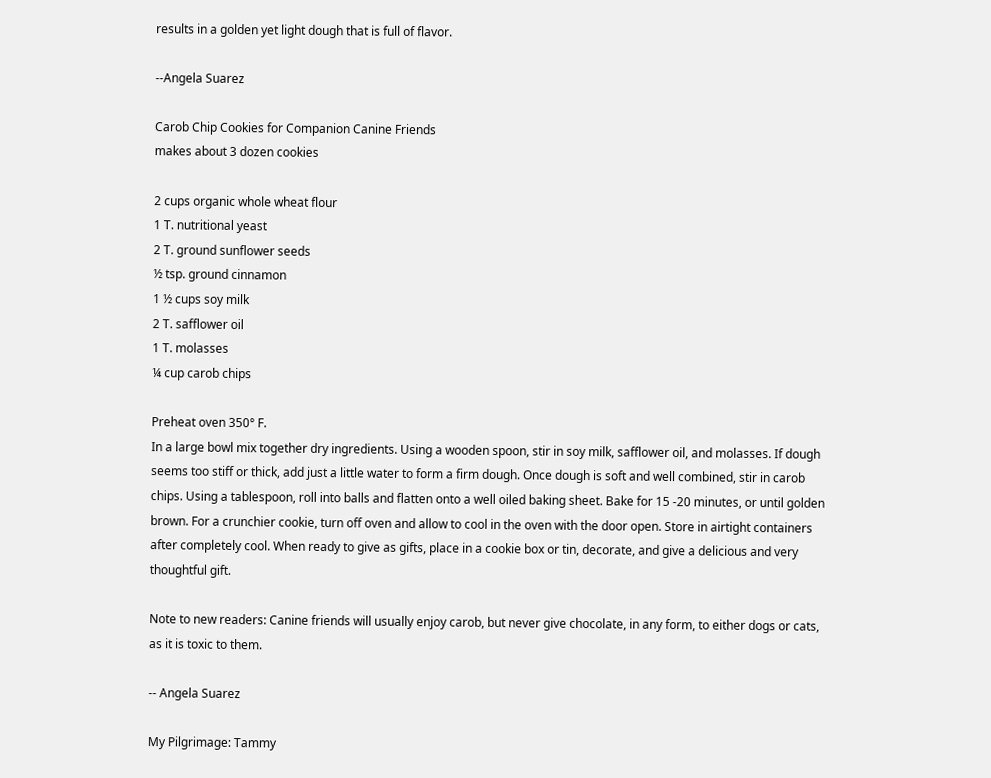results in a golden yet light dough that is full of flavor.

--Angela Suarez

Carob Chip Cookies for Companion Canine Friends
makes about 3 dozen cookies

2 cups organic whole wheat flour
1 T. nutritional yeast
2 T. ground sunflower seeds
½ tsp. ground cinnamon
1 ½ cups soy milk
2 T. safflower oil
1 T. molasses
¼ cup carob chips

Preheat oven 350° F.
In a large bowl mix together dry ingredients. Using a wooden spoon, stir in soy milk, safflower oil, and molasses. If dough seems too stiff or thick, add just a little water to form a firm dough. Once dough is soft and well combined, stir in carob chips. Using a tablespoon, roll into balls and flatten onto a well oiled baking sheet. Bake for 15 -20 minutes, or until golden brown. For a crunchier cookie, turn off oven and allow to cool in the oven with the door open. Store in airtight containers after completely cool. When ready to give as gifts, place in a cookie box or tin, decorate, and give a delicious and very thoughtful gift.

Note to new readers: Canine friends will usually enjoy carob, but never give chocolate, in any form, to either dogs or cats, as it is toxic to them.

-- Angela Suarez

My Pilgrimage: Tammy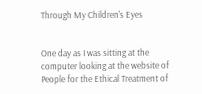Through My Children's Eyes


One day as I was sitting at the computer looking at the website of People for the Ethical Treatment of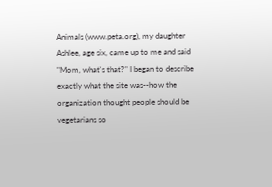Animals (www.peta.org), my daughter Ashlee, age six, came up to me and said "Mom, what's that?" I began to describe exactly what the site was--how the organization thought people should be vegetarians so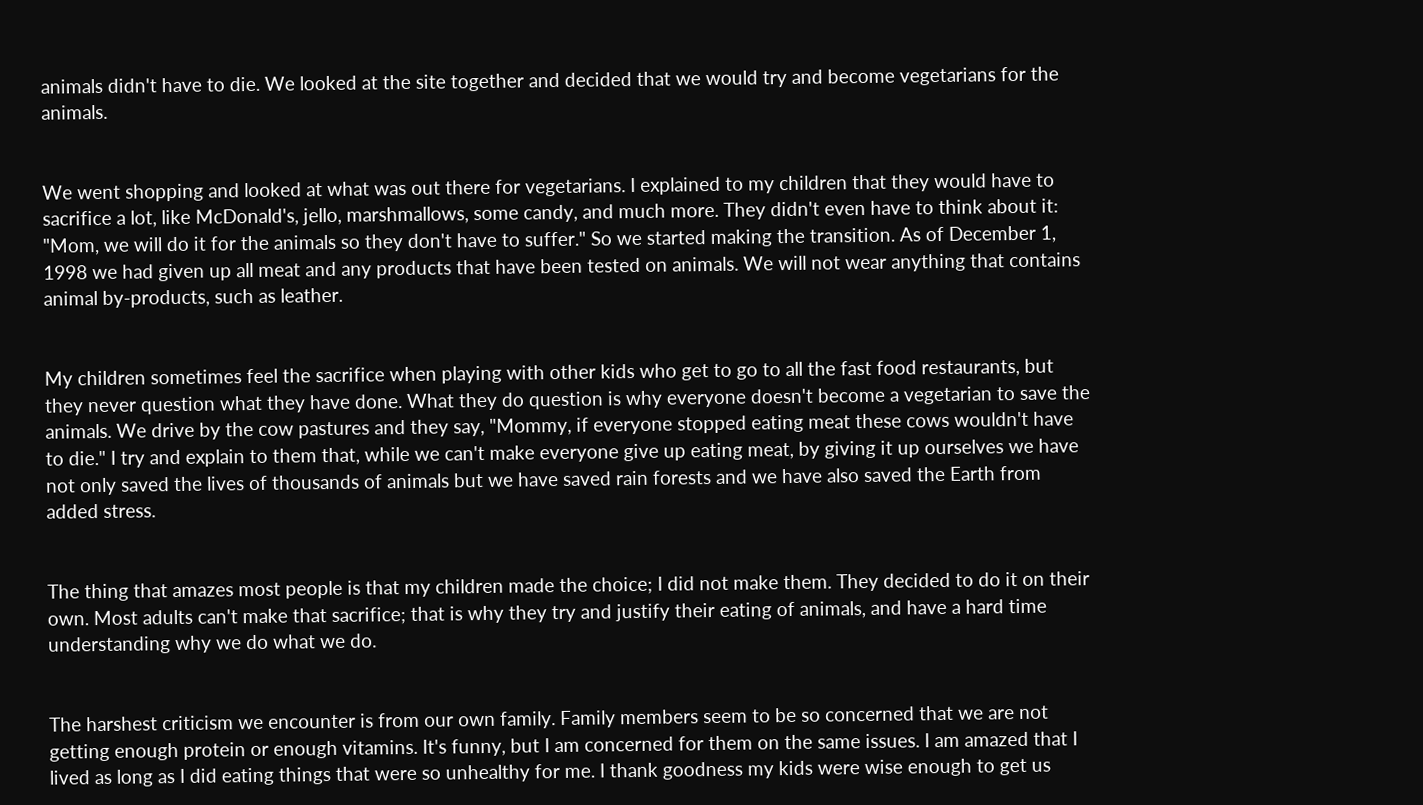animals didn't have to die. We looked at the site together and decided that we would try and become vegetarians for the animals.


We went shopping and looked at what was out there for vegetarians. I explained to my children that they would have to sacrifice a lot, like McDonald's, jello, marshmallows, some candy, and much more. They didn't even have to think about it: "Mom, we will do it for the animals so they don't have to suffer." So we started making the transition. As of December 1, 1998 we had given up all meat and any products that have been tested on animals. We will not wear anything that contains animal by-products, such as leather.


My children sometimes feel the sacrifice when playing with other kids who get to go to all the fast food restaurants, but they never question what they have done. What they do question is why everyone doesn't become a vegetarian to save the animals. We drive by the cow pastures and they say, "Mommy, if everyone stopped eating meat these cows wouldn't have to die." I try and explain to them that, while we can't make everyone give up eating meat, by giving it up ourselves we have not only saved the lives of thousands of animals but we have saved rain forests and we have also saved the Earth from added stress.


The thing that amazes most people is that my children made the choice; I did not make them. They decided to do it on their own. Most adults can't make that sacrifice; that is why they try and justify their eating of animals, and have a hard time understanding why we do what we do.


The harshest criticism we encounter is from our own family. Family members seem to be so concerned that we are not getting enough protein or enough vitamins. It's funny, but I am concerned for them on the same issues. I am amazed that I lived as long as I did eating things that were so unhealthy for me. I thank goodness my kids were wise enough to get us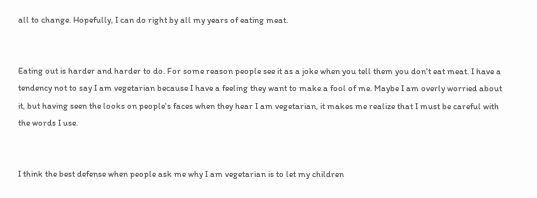all to change. Hopefully, I can do right by all my years of eating meat.


Eating out is harder and harder to do. For some reason people see it as a joke when you tell them you don't eat meat. I have a tendency not to say I am vegetarian because I have a feeling they want to make a fool of me. Maybe I am overly worried about it, but having seen the looks on people's faces when they hear I am vegetarian, it makes me realize that I must be careful with the words I use.


I think the best defense when people ask me why I am vegetarian is to let my children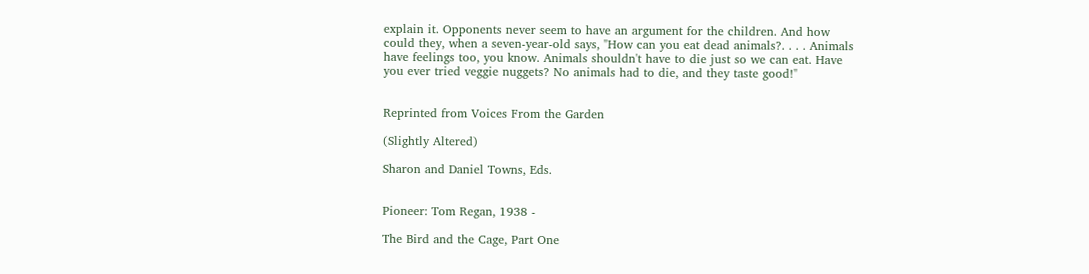explain it. Opponents never seem to have an argument for the children. And how could they, when a seven-year-old says, "How can you eat dead animals?. . . . Animals have feelings too, you know. Animals shouldn't have to die just so we can eat. Have you ever tried veggie nuggets? No animals had to die, and they taste good!"


Reprinted from Voices From the Garden

(Slightly Altered)

Sharon and Daniel Towns, Eds.


Pioneer: Tom Regan, 1938 -

The Bird and the Cage, Part One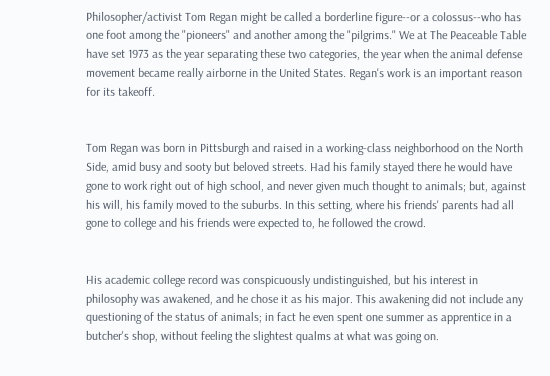Philosopher/activist Tom Regan might be called a borderline figure--or a colossus--who has one foot among the "pioneers" and another among the "pilgrims." We at The Peaceable Table have set 1973 as the year separating these two categories, the year when the animal defense movement became really airborne in the United States. Regan's work is an important reason for its takeoff.


Tom Regan was born in Pittsburgh and raised in a working-class neighborhood on the North Side, amid busy and sooty but beloved streets. Had his family stayed there he would have gone to work right out of high school, and never given much thought to animals; but, against his will, his family moved to the suburbs. In this setting, where his friends' parents had all gone to college and his friends were expected to, he followed the crowd.


His academic college record was conspicuously undistinguished, but his interest in philosophy was awakened, and he chose it as his major. This awakening did not include any questioning of the status of animals; in fact he even spent one summer as apprentice in a butcher's shop, without feeling the slightest qualms at what was going on.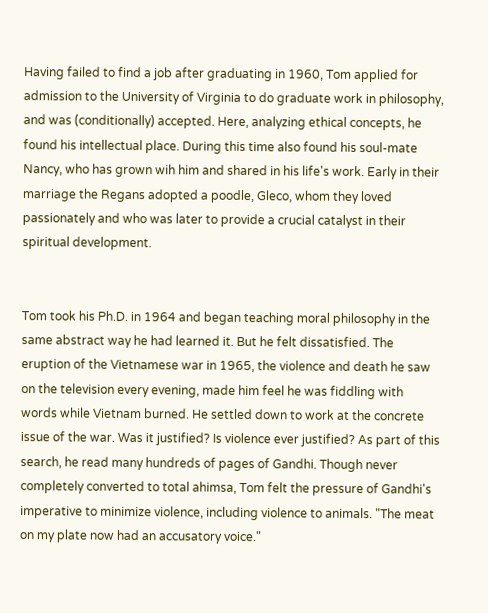Having failed to find a job after graduating in 1960, Tom applied for admission to the University of Virginia to do graduate work in philosophy, and was (conditionally) accepted. Here, analyzing ethical concepts, he found his intellectual place. During this time also found his soul-mate Nancy, who has grown wih him and shared in his life's work. Early in their marriage the Regans adopted a poodle, Gleco, whom they loved passionately and who was later to provide a crucial catalyst in their spiritual development.


Tom took his Ph.D. in 1964 and began teaching moral philosophy in the same abstract way he had learned it. But he felt dissatisfied. The eruption of the Vietnamese war in 1965, the violence and death he saw on the television every evening, made him feel he was fiddling with words while Vietnam burned. He settled down to work at the concrete issue of the war. Was it justified? Is violence ever justified? As part of this search, he read many hundreds of pages of Gandhi. Though never completely converted to total ahimsa, Tom felt the pressure of Gandhi's imperative to minimize violence, including violence to animals. "The meat on my plate now had an accusatory voice."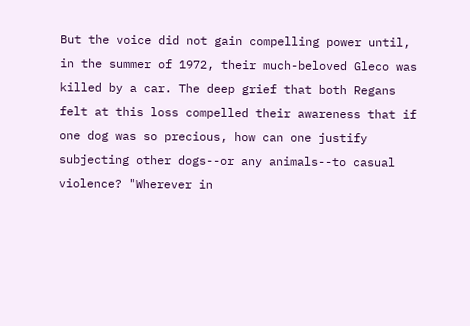But the voice did not gain compelling power until, in the summer of 1972, their much-beloved Gleco was killed by a car. The deep grief that both Regans felt at this loss compelled their awareness that if one dog was so precious, how can one justify subjecting other dogs--or any animals--to casual violence? "Wherever in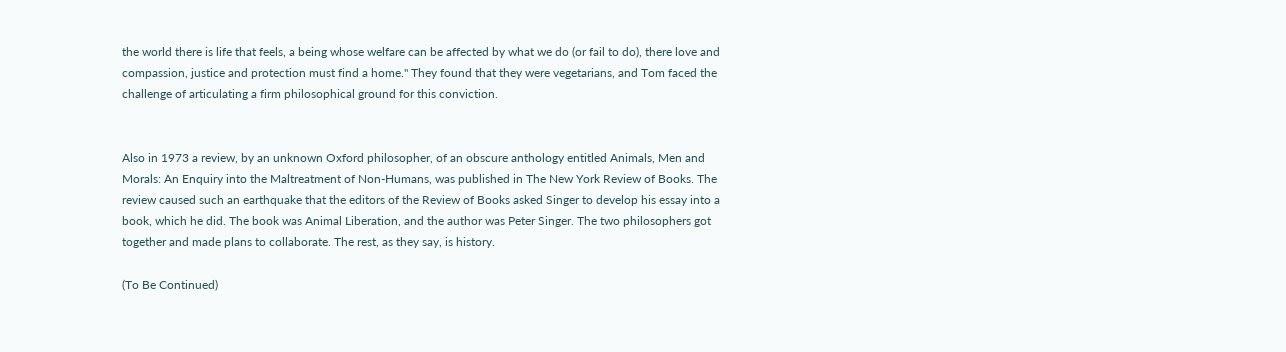the world there is life that feels, a being whose welfare can be affected by what we do (or fail to do), there love and compassion, justice and protection must find a home." They found that they were vegetarians, and Tom faced the challenge of articulating a firm philosophical ground for this conviction.


Also in 1973 a review, by an unknown Oxford philosopher, of an obscure anthology entitled Animals, Men and Morals: An Enquiry into the Maltreatment of Non-Humans, was published in The New York Review of Books. The review caused such an earthquake that the editors of the Review of Books asked Singer to develop his essay into a book, which he did. The book was Animal Liberation, and the author was Peter Singer. The two philosophers got together and made plans to collaborate. The rest, as they say, is history.

(To Be Continued)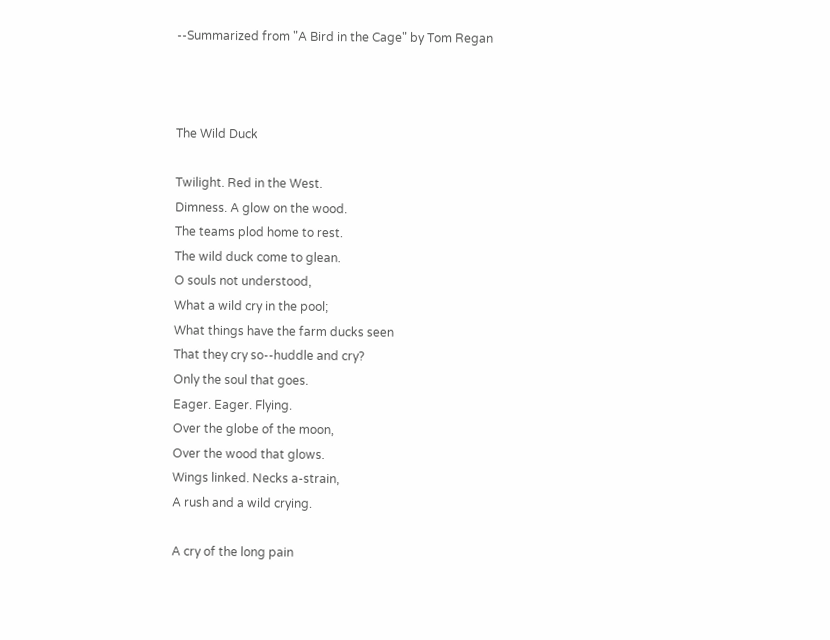--Summarized from "A Bird in the Cage" by Tom Regan



The Wild Duck

Twilight. Red in the West.
Dimness. A glow on the wood.
The teams plod home to rest.
The wild duck come to glean.
O souls not understood,
What a wild cry in the pool;
What things have the farm ducks seen
That they cry so--huddle and cry?
Only the soul that goes.
Eager. Eager. Flying.
Over the globe of the moon,
Over the wood that glows.
Wings linked. Necks a-strain,
A rush and a wild crying.

A cry of the long pain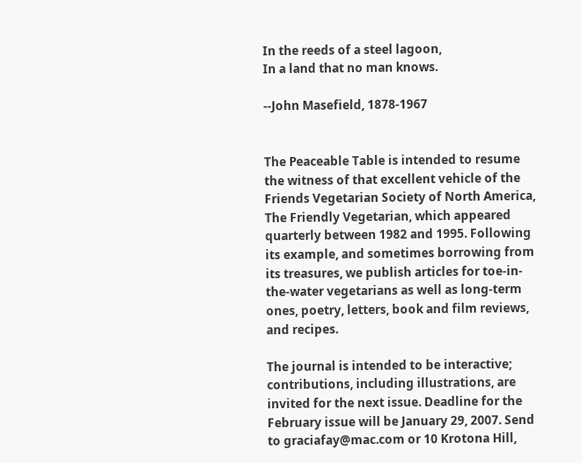In the reeds of a steel lagoon,
In a land that no man knows.

--John Masefield, 1878-1967


The Peaceable Table is intended to resume the witness of that excellent vehicle of the Friends Vegetarian Society of North America, The Friendly Vegetarian, which appeared quarterly between 1982 and 1995. Following its example, and sometimes borrowing from its treasures, we publish articles for toe-in-the-water vegetarians as well as long-term ones, poetry, letters, book and film reviews, and recipes.

The journal is intended to be interactive; contributions, including illustrations, are invited for the next issue. Deadline for the February issue will be January 29, 2007. Send to graciafay@mac.com or 10 Krotona Hill,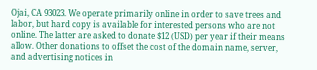Ojai, CA 93023. We operate primarily online in order to save trees and labor, but hard copy is available for interested persons who are not online. The latter are asked to donate $12 (USD) per year if their means allow. Other donations to offset the cost of the domain name, server, and advertising notices in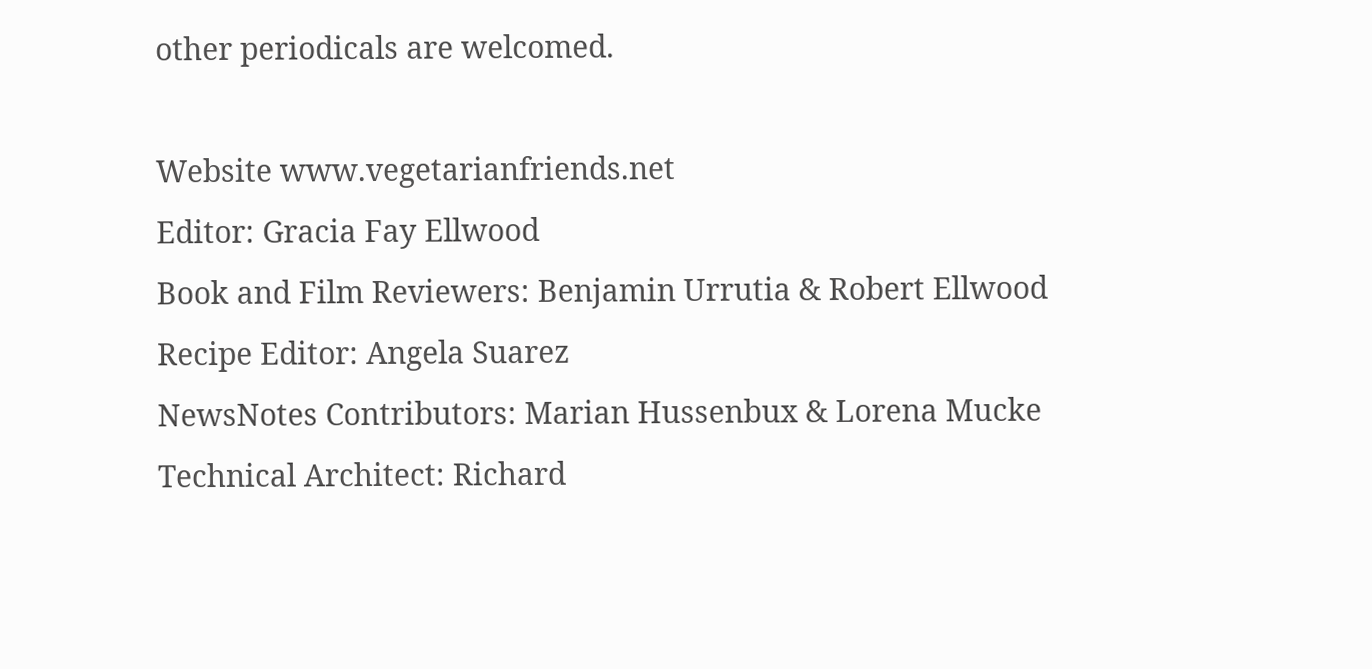other periodicals are welcomed.

Website www.vegetarianfriends.net
Editor: Gracia Fay Ellwood
Book and Film Reviewers: Benjamin Urrutia & Robert Ellwood
Recipe Editor: Angela Suarez
NewsNotes Contributors: Marian Hussenbux & Lorena Mucke
Technical Architect: Richard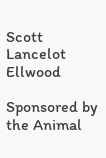Scott Lancelot Ellwood

Sponsored by the Animal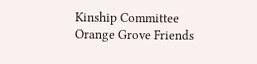Kinship Committee
Orange Grove Friends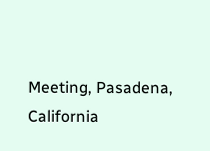Meeting, Pasadena, California